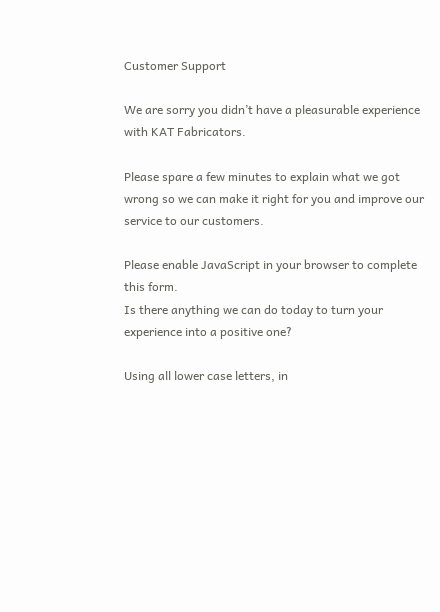Customer Support

We are sorry you didn’t have a pleasurable experience with KAT Fabricators.

Please spare a few minutes to explain what we got wrong so we can make it right for you and improve our service to our customers.

Please enable JavaScript in your browser to complete this form.
Is there anything we can do today to turn your experience into a positive one?

Using all lower case letters, in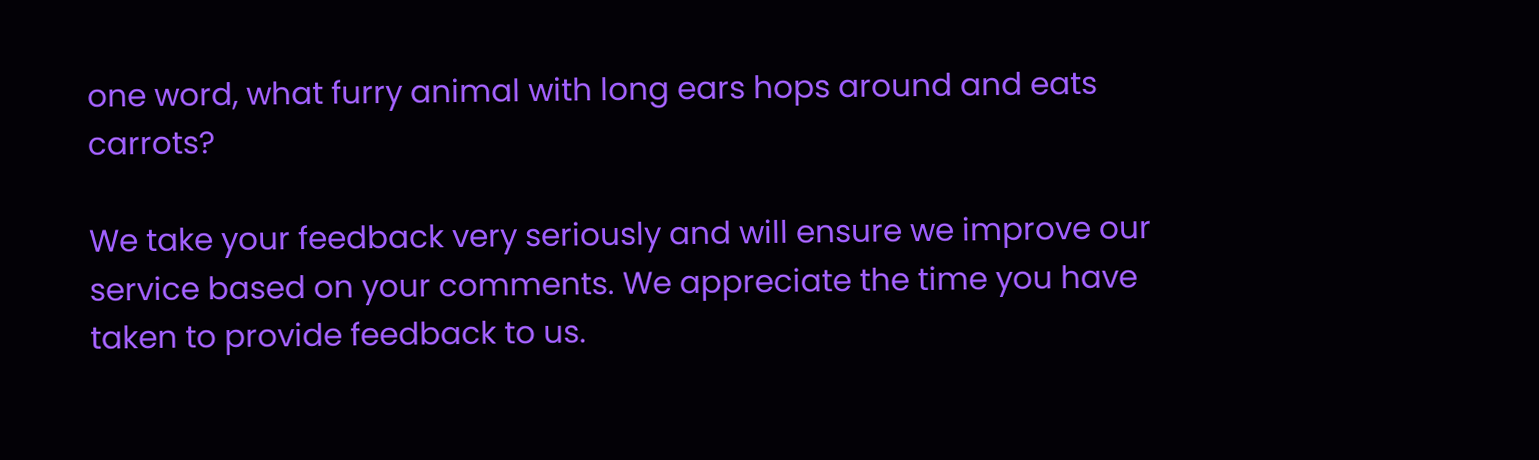one word, what furry animal with long ears hops around and eats carrots?

We take your feedback very seriously and will ensure we improve our service based on your comments. We appreciate the time you have taken to provide feedback to us.